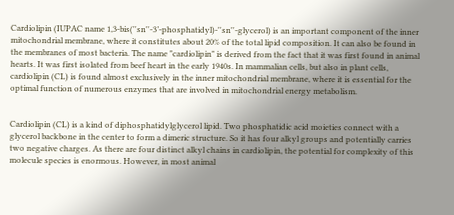Cardiolipin (IUPAC name 1,3-bis(''sn''-3’-phosphatidyl)-''sn''-glycerol) is an important component of the inner mitochondrial membrane, where it constitutes about 20% of the total lipid composition. It can also be found in the membranes of most bacteria. The name "cardiolipin" is derived from the fact that it was first found in animal hearts. It was first isolated from beef heart in the early 1940s. In mammalian cells, but also in plant cells, cardiolipin (CL) is found almost exclusively in the inner mitochondrial membrane, where it is essential for the optimal function of numerous enzymes that are involved in mitochondrial energy metabolism.


Cardiolipin (CL) is a kind of diphosphatidylglycerol lipid. Two phosphatidic acid moieties connect with a glycerol backbone in the center to form a dimeric structure. So it has four alkyl groups and potentially carries two negative charges. As there are four distinct alkyl chains in cardiolipin, the potential for complexity of this molecule species is enormous. However, in most animal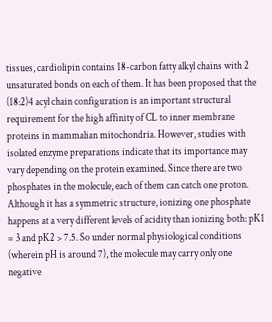tissues, cardiolipin contains 18-carbon fatty alkyl chains with 2 unsaturated bonds on each of them. It has been proposed that the (18:2)4 acyl chain configuration is an important structural requirement for the high affinity of CL to inner membrane proteins in mammalian mitochondria. However, studies with isolated enzyme preparations indicate that its importance may vary depending on the protein examined. Since there are two phosphates in the molecule, each of them can catch one proton. Although it has a symmetric structure, ionizing one phosphate happens at a very different levels of acidity than ionizing both: pK1 = 3 and pK2 > 7.5. So under normal physiological conditions (wherein pH is around 7), the molecule may carry only one negative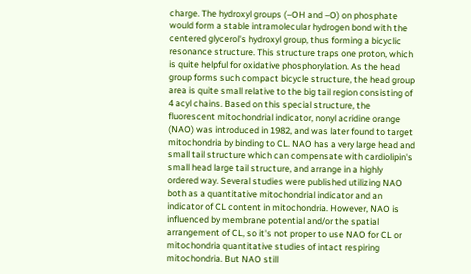charge. The hydroxyl groups (–OH and –O) on phosphate would form a stable intramolecular hydrogen bond with the centered glycerol's hydroxyl group, thus forming a bicyclic resonance structure. This structure traps one proton, which is quite helpful for oxidative phosphorylation. As the head group forms such compact bicycle structure, the head group area is quite small relative to the big tail region consisting of 4 acyl chains. Based on this special structure, the fluorescent mitochondrial indicator, nonyl acridine orange (NAO) was introduced in 1982, and was later found to target mitochondria by binding to CL. NAO has a very large head and small tail structure which can compensate with cardiolipin's small head large tail structure, and arrange in a highly ordered way. Several studies were published utilizing NAO both as a quantitative mitochondrial indicator and an indicator of CL content in mitochondria. However, NAO is influenced by membrane potential and/or the spatial arrangement of CL, so it's not proper to use NAO for CL or mitochondria quantitative studies of intact respiring mitochondria. But NAO still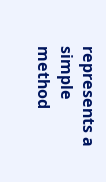represents a simple method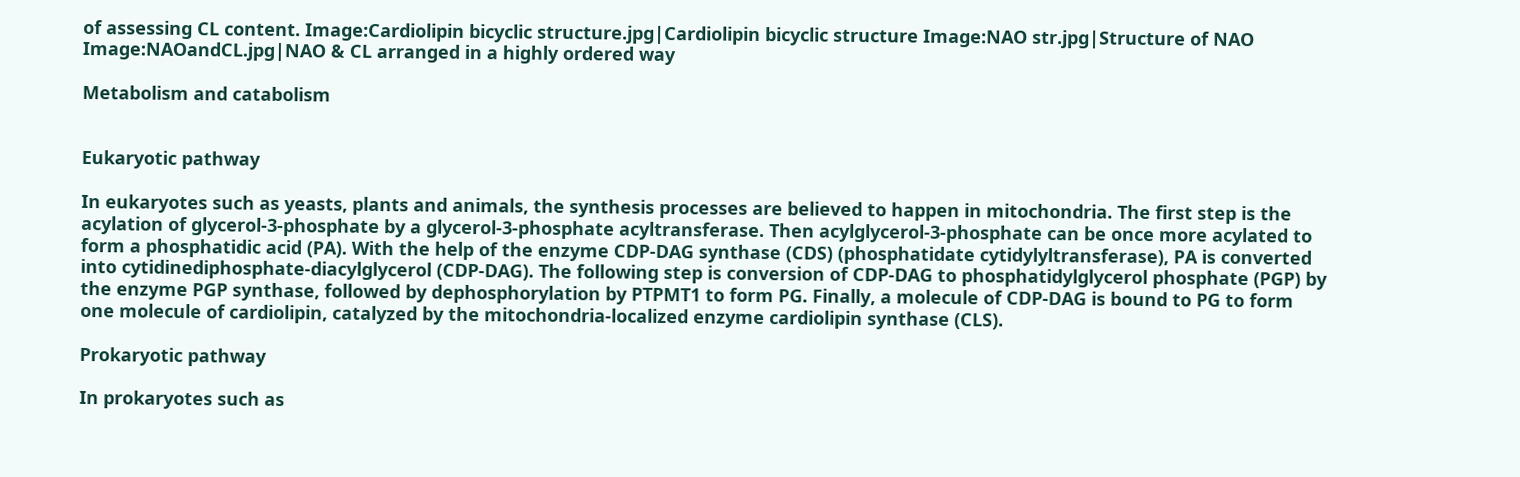of assessing CL content. Image:Cardiolipin bicyclic structure.jpg|Cardiolipin bicyclic structure Image:NAO str.jpg|Structure of NAO Image:NAOandCL.jpg|NAO & CL arranged in a highly ordered way

Metabolism and catabolism


Eukaryotic pathway

In eukaryotes such as yeasts, plants and animals, the synthesis processes are believed to happen in mitochondria. The first step is the acylation of glycerol-3-phosphate by a glycerol-3-phosphate acyltransferase. Then acylglycerol-3-phosphate can be once more acylated to form a phosphatidic acid (PA). With the help of the enzyme CDP-DAG synthase (CDS) (phosphatidate cytidylyltransferase), PA is converted into cytidinediphosphate-diacylglycerol (CDP-DAG). The following step is conversion of CDP-DAG to phosphatidylglycerol phosphate (PGP) by the enzyme PGP synthase, followed by dephosphorylation by PTPMT1 to form PG. Finally, a molecule of CDP-DAG is bound to PG to form one molecule of cardiolipin, catalyzed by the mitochondria-localized enzyme cardiolipin synthase (CLS).

Prokaryotic pathway

In prokaryotes such as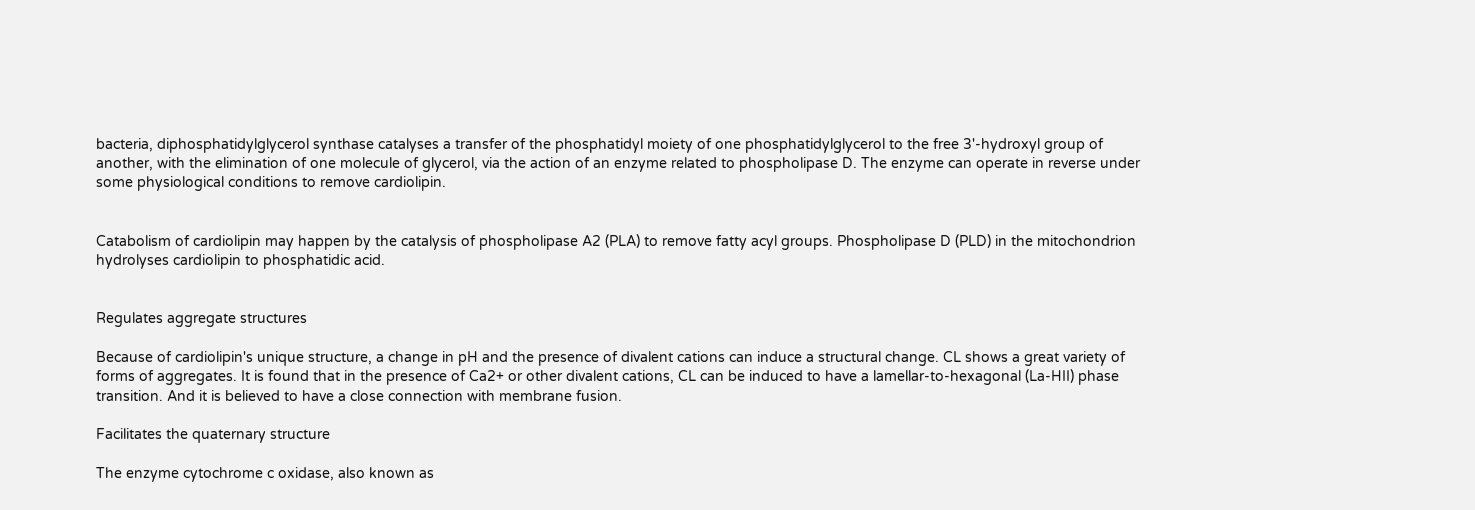bacteria, diphosphatidylglycerol synthase catalyses a transfer of the phosphatidyl moiety of one phosphatidylglycerol to the free 3'-hydroxyl group of another, with the elimination of one molecule of glycerol, via the action of an enzyme related to phospholipase D. The enzyme can operate in reverse under some physiological conditions to remove cardiolipin.


Catabolism of cardiolipin may happen by the catalysis of phospholipase A2 (PLA) to remove fatty acyl groups. Phospholipase D (PLD) in the mitochondrion hydrolyses cardiolipin to phosphatidic acid.


Regulates aggregate structures

Because of cardiolipin's unique structure, a change in pH and the presence of divalent cations can induce a structural change. CL shows a great variety of forms of aggregates. It is found that in the presence of Ca2+ or other divalent cations, CL can be induced to have a lamellar-to-hexagonal (La-HII) phase transition. And it is believed to have a close connection with membrane fusion.

Facilitates the quaternary structure

The enzyme cytochrome c oxidase, also known as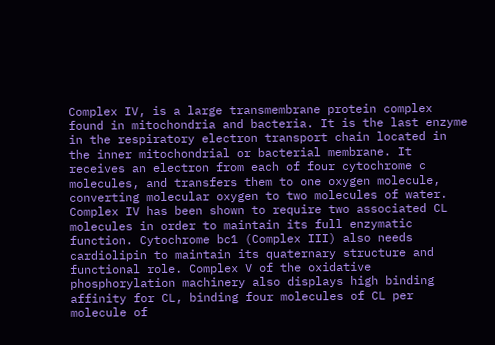Complex IV, is a large transmembrane protein complex found in mitochondria and bacteria. It is the last enzyme in the respiratory electron transport chain located in the inner mitochondrial or bacterial membrane. It receives an electron from each of four cytochrome c molecules, and transfers them to one oxygen molecule, converting molecular oxygen to two molecules of water. Complex IV has been shown to require two associated CL molecules in order to maintain its full enzymatic function. Cytochrome bc1 (Complex III) also needs cardiolipin to maintain its quaternary structure and functional role. Complex V of the oxidative phosphorylation machinery also displays high binding affinity for CL, binding four molecules of CL per molecule of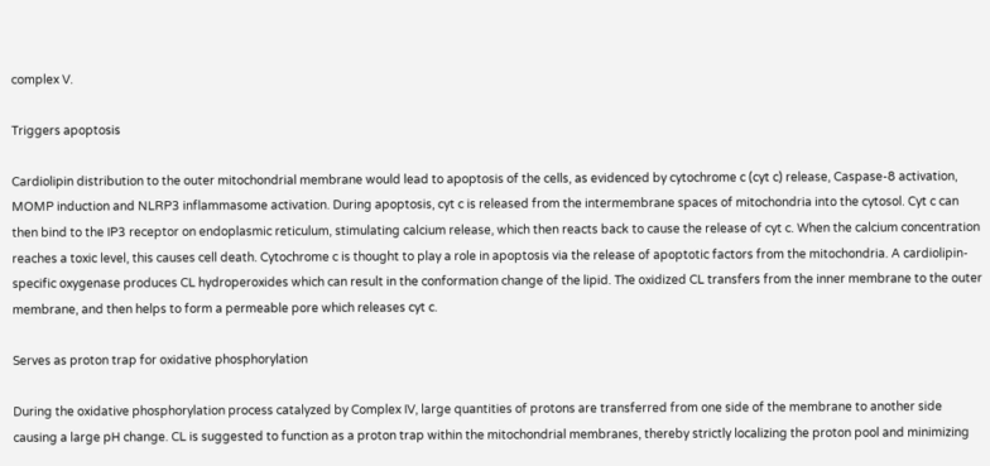complex V.

Triggers apoptosis

Cardiolipin distribution to the outer mitochondrial membrane would lead to apoptosis of the cells, as evidenced by cytochrome c (cyt c) release, Caspase-8 activation, MOMP induction and NLRP3 inflammasome activation. During apoptosis, cyt c is released from the intermembrane spaces of mitochondria into the cytosol. Cyt c can then bind to the IP3 receptor on endoplasmic reticulum, stimulating calcium release, which then reacts back to cause the release of cyt c. When the calcium concentration reaches a toxic level, this causes cell death. Cytochrome c is thought to play a role in apoptosis via the release of apoptotic factors from the mitochondria. A cardiolipin-specific oxygenase produces CL hydroperoxides which can result in the conformation change of the lipid. The oxidized CL transfers from the inner membrane to the outer membrane, and then helps to form a permeable pore which releases cyt c.

Serves as proton trap for oxidative phosphorylation

During the oxidative phosphorylation process catalyzed by Complex IV, large quantities of protons are transferred from one side of the membrane to another side causing a large pH change. CL is suggested to function as a proton trap within the mitochondrial membranes, thereby strictly localizing the proton pool and minimizing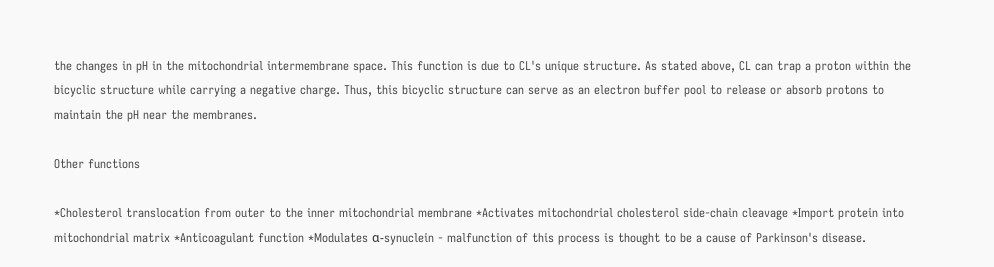the changes in pH in the mitochondrial intermembrane space. This function is due to CL's unique structure. As stated above, CL can trap a proton within the bicyclic structure while carrying a negative charge. Thus, this bicyclic structure can serve as an electron buffer pool to release or absorb protons to maintain the pH near the membranes.

Other functions

*Cholesterol translocation from outer to the inner mitochondrial membrane *Activates mitochondrial cholesterol side-chain cleavage *Import protein into mitochondrial matrix *Anticoagulant function *Modulates α-synuclein - malfunction of this process is thought to be a cause of Parkinson's disease.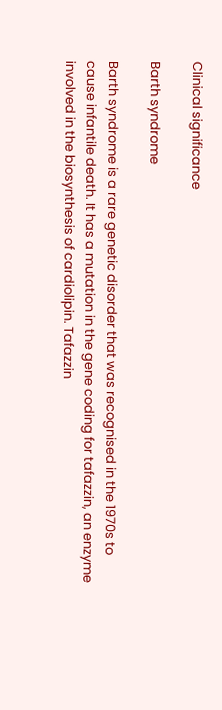Clinical significance

Barth syndrome

Barth syndrome is a rare genetic disorder that was recognised in the 1970s to cause infantile death. It has a mutation in the gene coding for tafazzin, an enzyme involved in the biosynthesis of cardiolipin. Tafazzin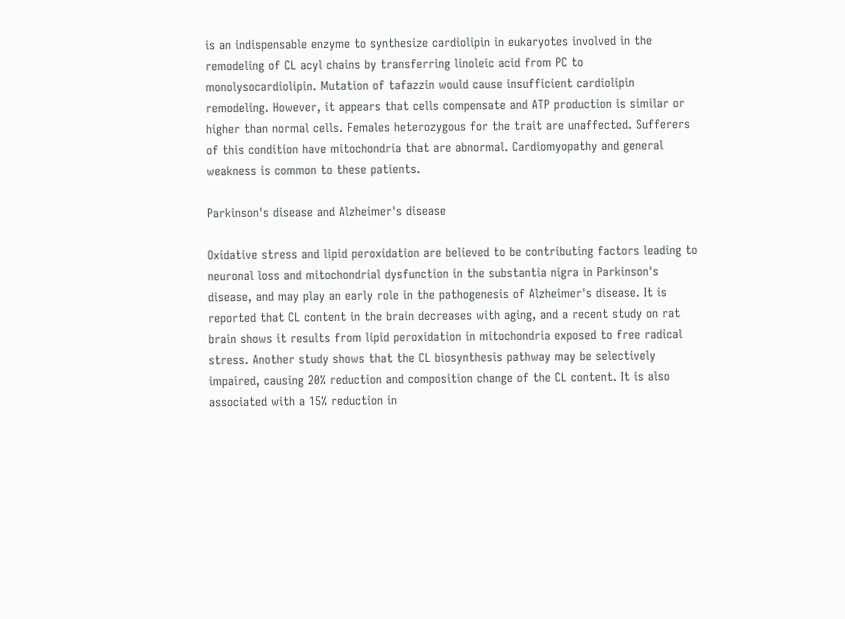is an indispensable enzyme to synthesize cardiolipin in eukaryotes involved in the remodeling of CL acyl chains by transferring linoleic acid from PC to monolysocardiolipin. Mutation of tafazzin would cause insufficient cardiolipin remodeling. However, it appears that cells compensate and ATP production is similar or higher than normal cells. Females heterozygous for the trait are unaffected. Sufferers of this condition have mitochondria that are abnormal. Cardiomyopathy and general weakness is common to these patients.

Parkinson's disease and Alzheimer's disease

Oxidative stress and lipid peroxidation are believed to be contributing factors leading to neuronal loss and mitochondrial dysfunction in the substantia nigra in Parkinson's disease, and may play an early role in the pathogenesis of Alzheimer's disease. It is reported that CL content in the brain decreases with aging, and a recent study on rat brain shows it results from lipid peroxidation in mitochondria exposed to free radical stress. Another study shows that the CL biosynthesis pathway may be selectively impaired, causing 20% reduction and composition change of the CL content. It is also associated with a 15% reduction in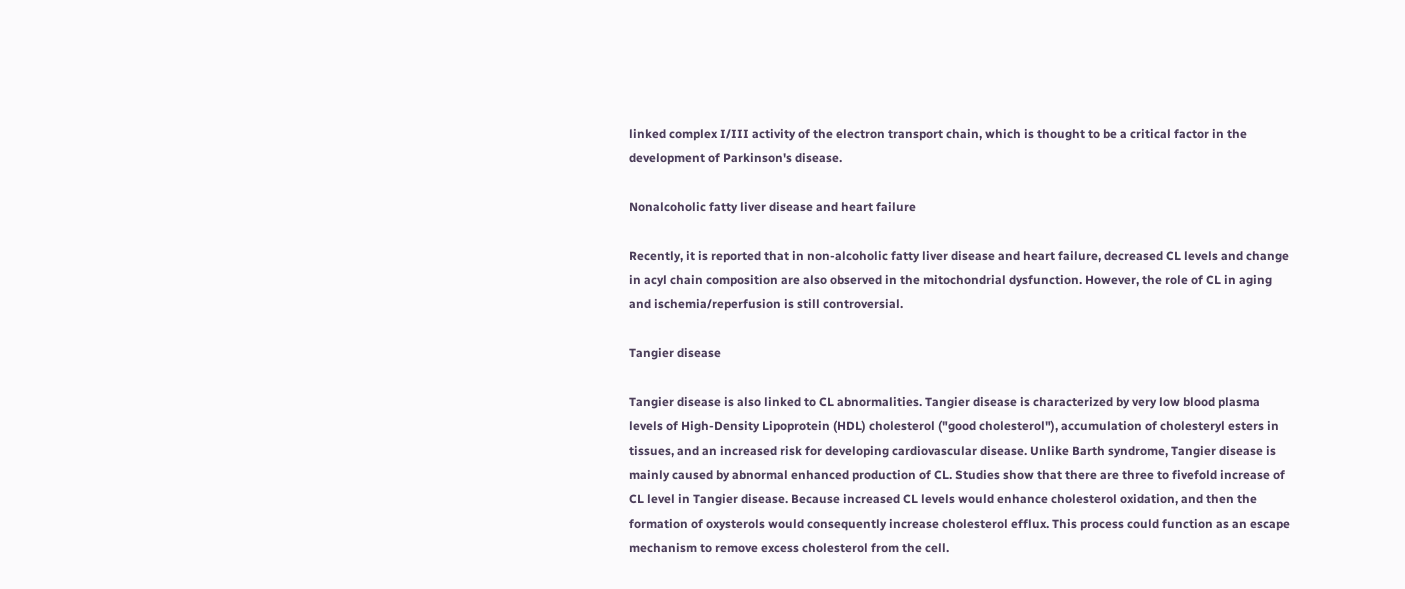linked complex I/III activity of the electron transport chain, which is thought to be a critical factor in the development of Parkinson's disease.

Nonalcoholic fatty liver disease and heart failure

Recently, it is reported that in non-alcoholic fatty liver disease and heart failure, decreased CL levels and change in acyl chain composition are also observed in the mitochondrial dysfunction. However, the role of CL in aging and ischemia/reperfusion is still controversial.

Tangier disease

Tangier disease is also linked to CL abnormalities. Tangier disease is characterized by very low blood plasma levels of High-Density Lipoprotein (HDL) cholesterol ("good cholesterol"), accumulation of cholesteryl esters in tissues, and an increased risk for developing cardiovascular disease. Unlike Barth syndrome, Tangier disease is mainly caused by abnormal enhanced production of CL. Studies show that there are three to fivefold increase of CL level in Tangier disease. Because increased CL levels would enhance cholesterol oxidation, and then the formation of oxysterols would consequently increase cholesterol efflux. This process could function as an escape mechanism to remove excess cholesterol from the cell.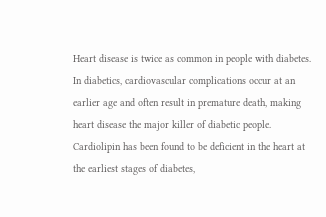Heart disease is twice as common in people with diabetes. In diabetics, cardiovascular complications occur at an earlier age and often result in premature death, making heart disease the major killer of diabetic people. Cardiolipin has been found to be deficient in the heart at the earliest stages of diabetes,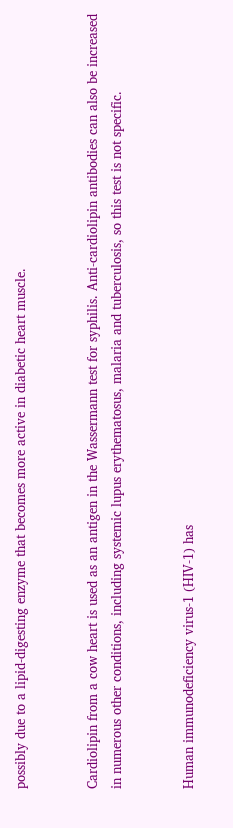possibly due to a lipid-digesting enzyme that becomes more active in diabetic heart muscle.


Cardiolipin from a cow heart is used as an antigen in the Wassermann test for syphilis. Anti-cardiolipin antibodies can also be increased in numerous other conditions, including systemic lupus erythematosus, malaria and tuberculosis, so this test is not specific.


Human immunodeficiency virus-1 (HIV-1) has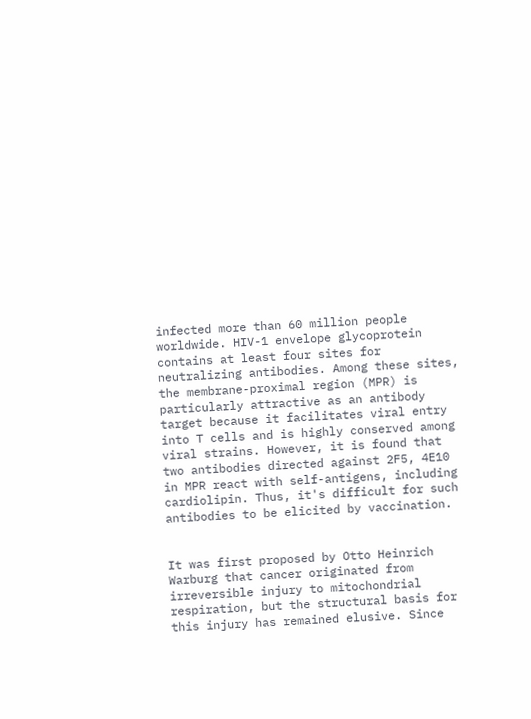infected more than 60 million people worldwide. HIV-1 envelope glycoprotein contains at least four sites for neutralizing antibodies. Among these sites, the membrane-proximal region (MPR) is particularly attractive as an antibody target because it facilitates viral entry into T cells and is highly conserved among viral strains. However, it is found that two antibodies directed against 2F5, 4E10 in MPR react with self-antigens, including cardiolipin. Thus, it's difficult for such antibodies to be elicited by vaccination.


It was first proposed by Otto Heinrich Warburg that cancer originated from irreversible injury to mitochondrial respiration, but the structural basis for this injury has remained elusive. Since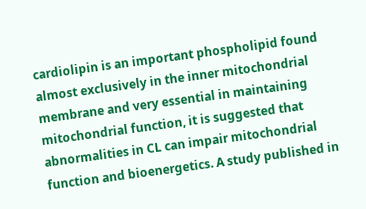cardiolipin is an important phospholipid found almost exclusively in the inner mitochondrial membrane and very essential in maintaining mitochondrial function, it is suggested that abnormalities in CL can impair mitochondrial function and bioenergetics. A study published in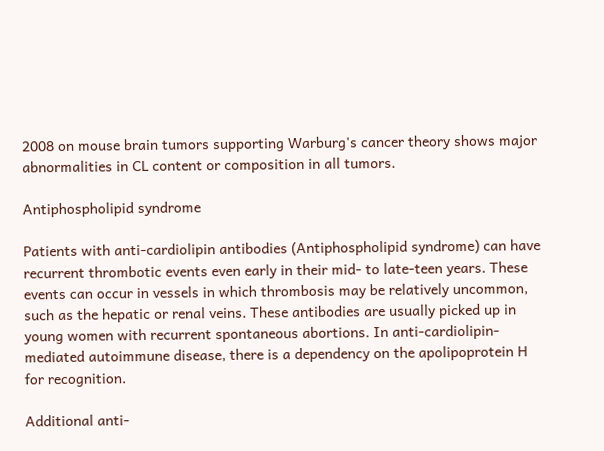2008 on mouse brain tumors supporting Warburg's cancer theory shows major abnormalities in CL content or composition in all tumors.

Antiphospholipid syndrome

Patients with anti-cardiolipin antibodies (Antiphospholipid syndrome) can have recurrent thrombotic events even early in their mid- to late-teen years. These events can occur in vessels in which thrombosis may be relatively uncommon, such as the hepatic or renal veins. These antibodies are usually picked up in young women with recurrent spontaneous abortions. In anti-cardiolipin-mediated autoimmune disease, there is a dependency on the apolipoprotein H for recognition.

Additional anti-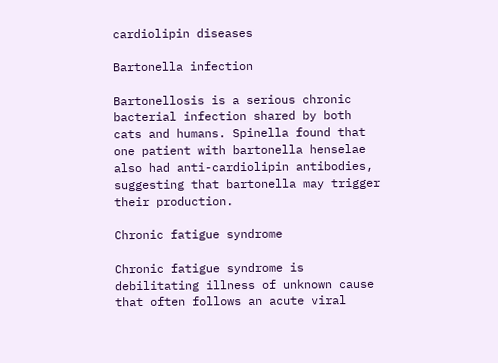cardiolipin diseases

Bartonella infection

Bartonellosis is a serious chronic bacterial infection shared by both cats and humans. Spinella found that one patient with bartonella henselae also had anti-cardiolipin antibodies, suggesting that bartonella may trigger their production.

Chronic fatigue syndrome

Chronic fatigue syndrome is debilitating illness of unknown cause that often follows an acute viral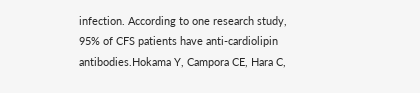infection. According to one research study, 95% of CFS patients have anti-cardiolipin antibodies.Hokama Y, Campora CE, Hara C,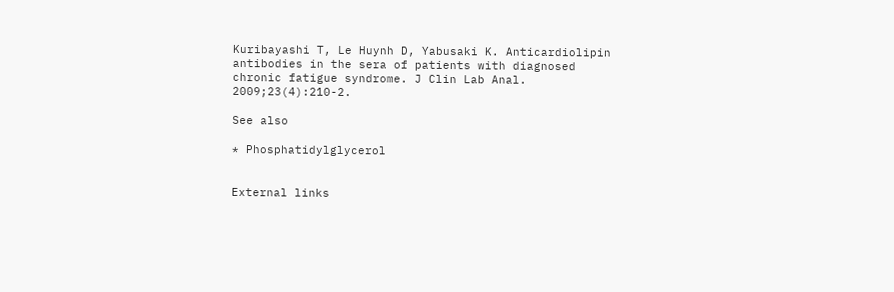Kuribayashi T, Le Huynh D, Yabusaki K. Anticardiolipin antibodies in the sera of patients with diagnosed chronic fatigue syndrome. J Clin Lab Anal. 2009;23(4):210-2.

See also

* Phosphatidylglycerol


External links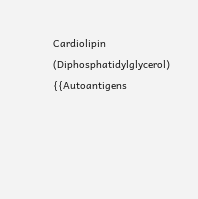Cardiolipin (Diphosphatidylglycerol)
{{Autoantigens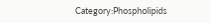Category:Phospholipids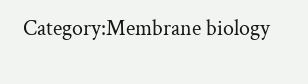Category:Membrane biology